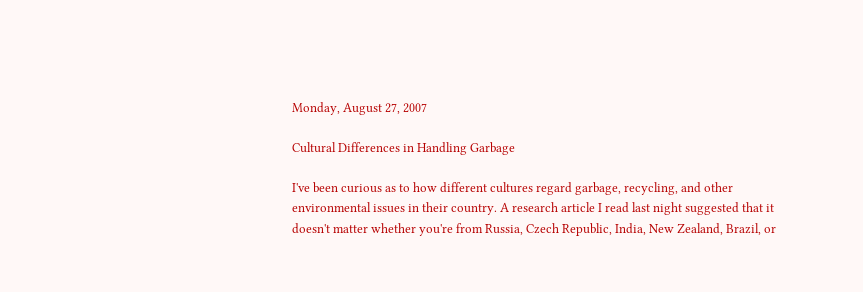Monday, August 27, 2007

Cultural Differences in Handling Garbage

I've been curious as to how different cultures regard garbage, recycling, and other environmental issues in their country. A research article I read last night suggested that it doesn't matter whether you're from Russia, Czech Republic, India, New Zealand, Brazil, or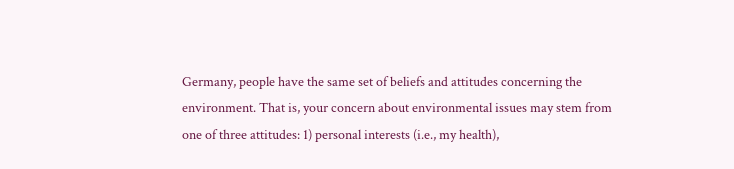Germany, people have the same set of beliefs and attitudes concerning the environment. That is, your concern about environmental issues may stem from one of three attitudes: 1) personal interests (i.e., my health),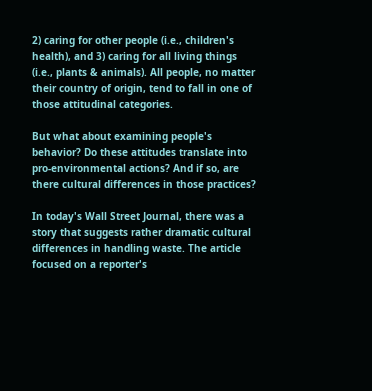2) caring for other people (i.e., children's health), and 3) caring for all living things (i.e., plants & animals). All people, no matter their country of origin, tend to fall in one of those attitudinal categories.

But what about examining people's behavior? Do these attitudes translate into pro-environmental actions? And if so, are there cultural differences in those practices?

In today's Wall Street Journal, there was a story that suggests rather dramatic cultural differences in handling waste. The article focused on a reporter's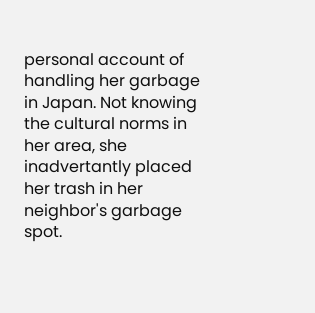personal account of handling her garbage in Japan. Not knowing the cultural norms in her area, she inadvertantly placed her trash in her neighbor's garbage spot.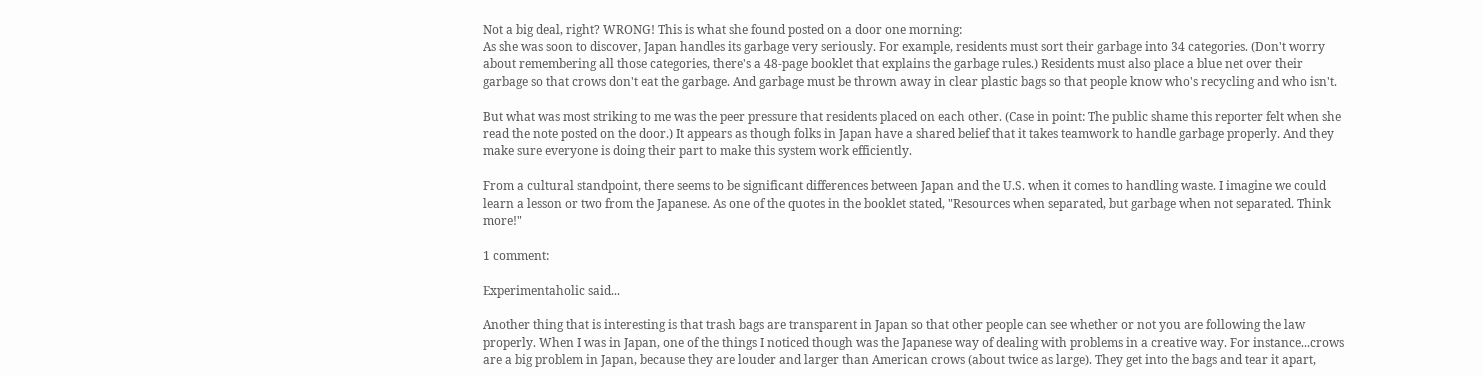Not a big deal, right? WRONG! This is what she found posted on a door one morning:
As she was soon to discover, Japan handles its garbage very seriously. For example, residents must sort their garbage into 34 categories. (Don't worry about remembering all those categories, there's a 48-page booklet that explains the garbage rules.) Residents must also place a blue net over their garbage so that crows don't eat the garbage. And garbage must be thrown away in clear plastic bags so that people know who's recycling and who isn't.

But what was most striking to me was the peer pressure that residents placed on each other. (Case in point: The public shame this reporter felt when she read the note posted on the door.) It appears as though folks in Japan have a shared belief that it takes teamwork to handle garbage properly. And they make sure everyone is doing their part to make this system work efficiently.

From a cultural standpoint, there seems to be significant differences between Japan and the U.S. when it comes to handling waste. I imagine we could learn a lesson or two from the Japanese. As one of the quotes in the booklet stated, "Resources when separated, but garbage when not separated. Think more!"

1 comment:

Experimentaholic said...

Another thing that is interesting is that trash bags are transparent in Japan so that other people can see whether or not you are following the law properly. When I was in Japan, one of the things I noticed though was the Japanese way of dealing with problems in a creative way. For instance...crows are a big problem in Japan, because they are louder and larger than American crows (about twice as large). They get into the bags and tear it apart,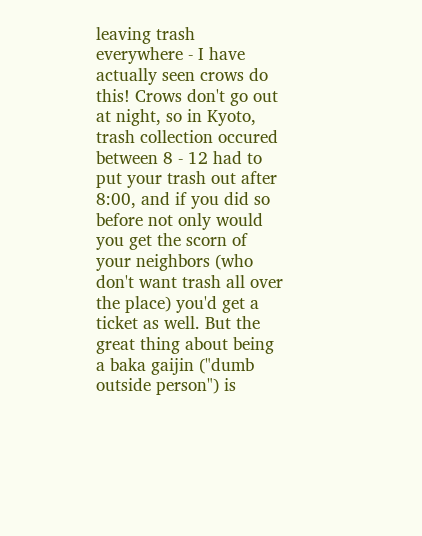leaving trash everywhere - I have actually seen crows do this! Crows don't go out at night, so in Kyoto, trash collection occured between 8 - 12 had to put your trash out after 8:00, and if you did so before not only would you get the scorn of your neighbors (who don't want trash all over the place) you'd get a ticket as well. But the great thing about being a baka gaijin ("dumb outside person") is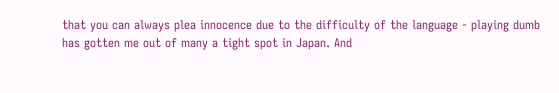that you can always plea innocence due to the difficulty of the language - playing dumb has gotten me out of many a tight spot in Japan. And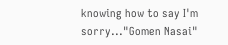knowing how to say I'm sorry..."Gomen Nasai"